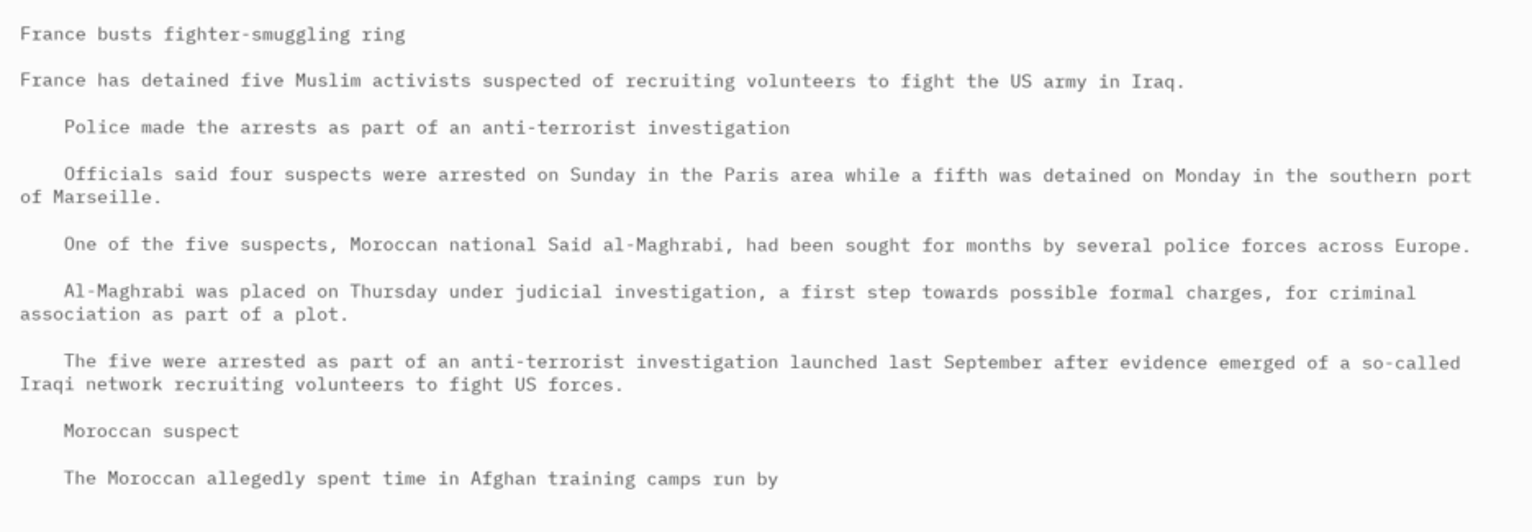France busts fighter-smuggling ring

France has detained five Muslim activists suspected of recruiting volunteers to fight the US army in Iraq.

    Police made the arrests as part of an anti-terrorist investigation

    Officials said four suspects were arrested on Sunday in the Paris area while a fifth was detained on Monday in the southern port of Marseille.

    One of the five suspects, Moroccan national Said al-Maghrabi, had been sought for months by several police forces across Europe.

    Al-Maghrabi was placed on Thursday under judicial investigation, a first step towards possible formal charges, for criminal association as part of a plot.

    The five were arrested as part of an anti-terrorist investigation launched last September after evidence emerged of a so-called Iraqi network recruiting volunteers to fight US forces.

    Moroccan suspect

    The Moroccan allegedly spent time in Afghan training camps run by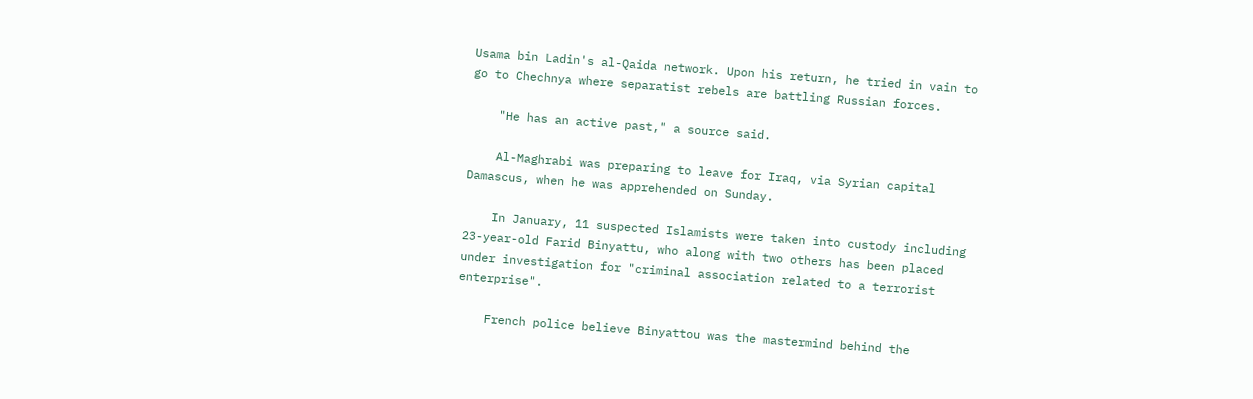Usama bin Ladin's al-Qaida network. Upon his return, he tried in vain to go to Chechnya where separatist rebels are battling Russian forces.

    "He has an active past," a source said.

    Al-Maghrabi was preparing to leave for Iraq, via Syrian capital Damascus, when he was apprehended on Sunday.

    In January, 11 suspected Islamists were taken into custody including 23-year-old Farid Binyattu, who along with two others has been placed under investigation for "criminal association related to a terrorist enterprise".

    French police believe Binyattou was the mastermind behind the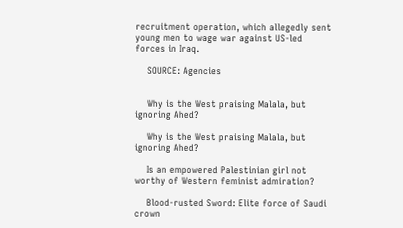recruitment operation, which allegedly sent young men to wage war against US-led forces in Iraq.

    SOURCE: Agencies


    Why is the West praising Malala, but ignoring Ahed?

    Why is the West praising Malala, but ignoring Ahed?

    Is an empowered Palestinian girl not worthy of Western feminist admiration?

    Blood-rusted Sword: Elite force of Saudi crown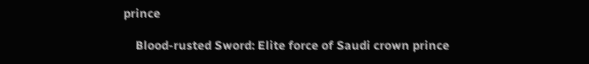prince

    Blood-rusted Sword: Elite force of Saudi crown prince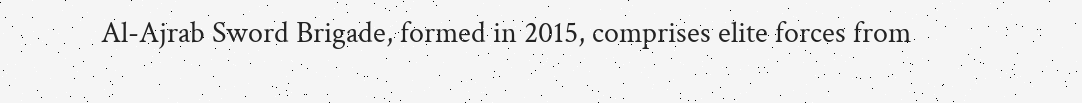Al-Ajrab Sword Brigade, formed in 2015, comprises elite forces from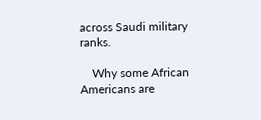across Saudi military ranks.

    Why some African Americans are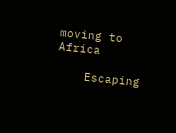moving to Africa

    Escaping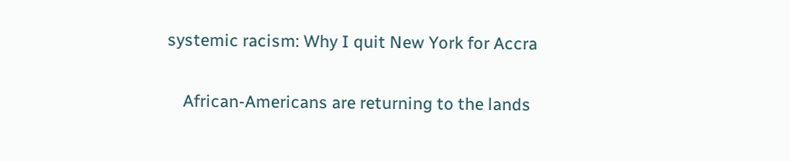systemic racism: Why I quit New York for Accra

    African-Americans are returning to the lands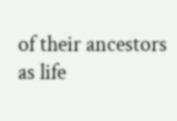of their ancestors as life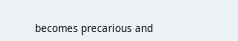becomes precarious and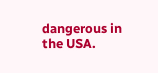dangerous in the USA.